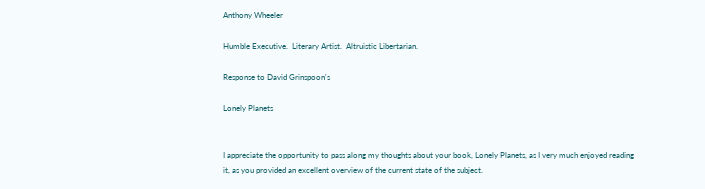Anthony Wheeler

Humble Executive.  Literary Artist.  Altruistic Libertarian.

Response to David Grinspoon's

Lonely Planets


I appreciate the opportunity to pass along my thoughts about your book, Lonely Planets, as I very much enjoyed reading it, as you provided an excellent overview of the current state of the subject.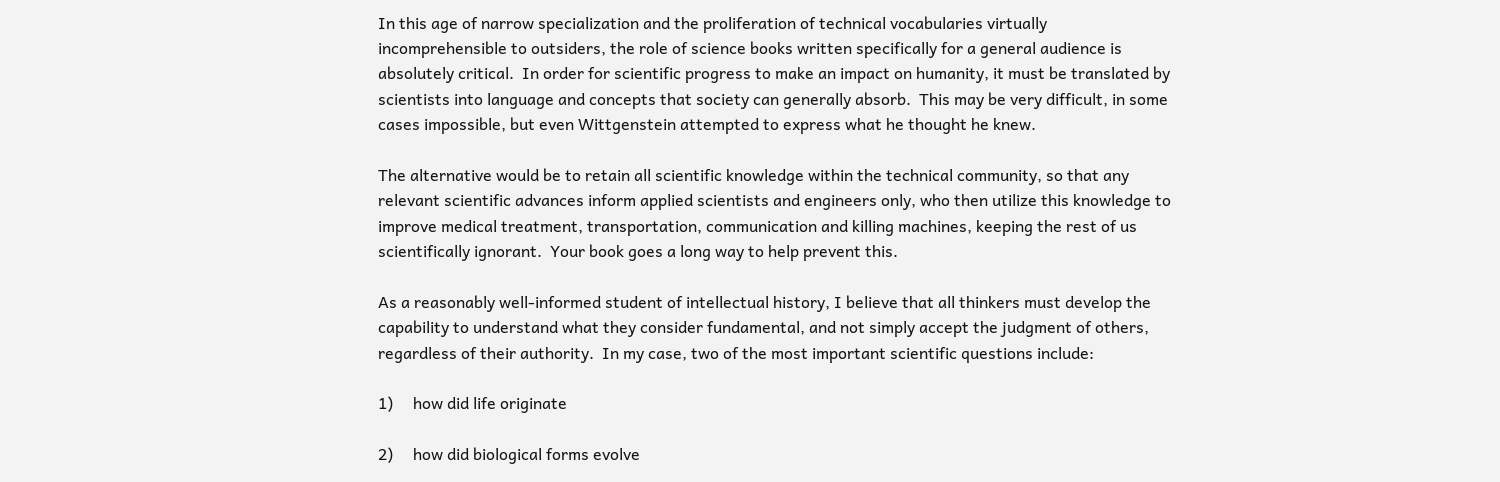In this age of narrow specialization and the proliferation of technical vocabularies virtually incomprehensible to outsiders, the role of science books written specifically for a general audience is absolutely critical.  In order for scientific progress to make an impact on humanity, it must be translated by scientists into language and concepts that society can generally absorb.  This may be very difficult, in some cases impossible, but even Wittgenstein attempted to express what he thought he knew.

The alternative would be to retain all scientific knowledge within the technical community, so that any relevant scientific advances inform applied scientists and engineers only, who then utilize this knowledge to improve medical treatment, transportation, communication and killing machines, keeping the rest of us scientifically ignorant.  Your book goes a long way to help prevent this.

As a reasonably well-informed student of intellectual history, I believe that all thinkers must develop the capability to understand what they consider fundamental, and not simply accept the judgment of others, regardless of their authority.  In my case, two of the most important scientific questions include:

1)     how did life originate

2)     how did biological forms evolve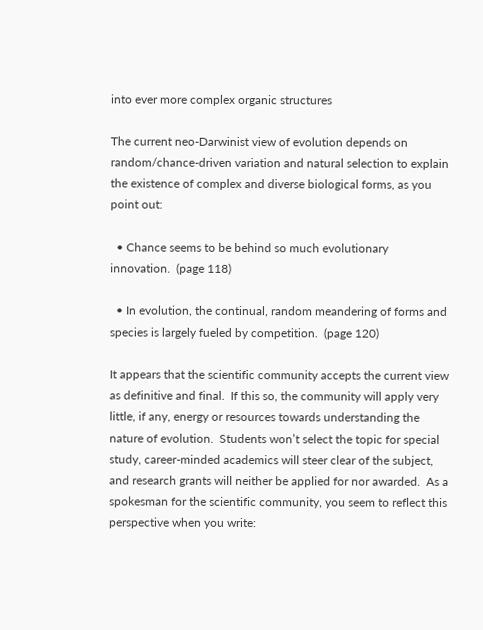into ever more complex organic structures

The current neo-Darwinist view of evolution depends on random/chance-driven variation and natural selection to explain the existence of complex and diverse biological forms, as you point out:

  • Chance seems to be behind so much evolutionary innovation.  (page 118)

  • In evolution, the continual, random meandering of forms and species is largely fueled by competition.  (page 120)

It appears that the scientific community accepts the current view as definitive and final.  If this so, the community will apply very little, if any, energy or resources towards understanding the nature of evolution.  Students won’t select the topic for special study, career-minded academics will steer clear of the subject, and research grants will neither be applied for nor awarded.  As a spokesman for the scientific community, you seem to reflect this perspective when you write: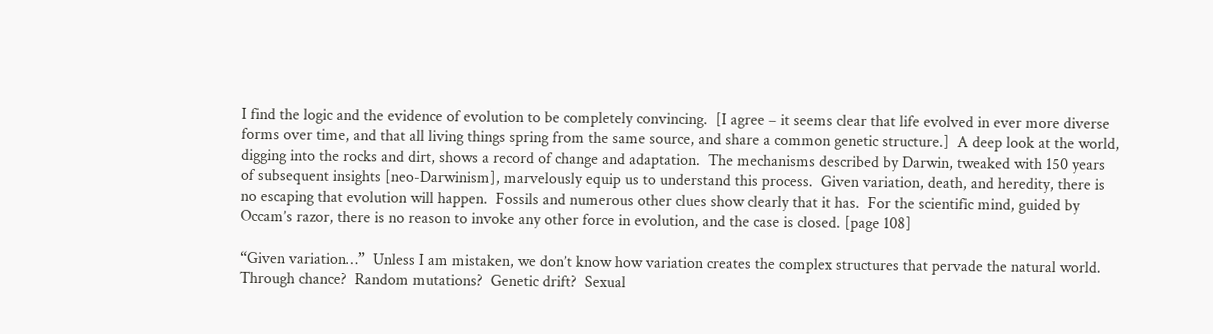I find the logic and the evidence of evolution to be completely convincing.  [I agree – it seems clear that life evolved in ever more diverse forms over time, and that all living things spring from the same source, and share a common genetic structure.]  A deep look at the world, digging into the rocks and dirt, shows a record of change and adaptation.  The mechanisms described by Darwin, tweaked with 150 years of subsequent insights [neo-Darwinism], marvelously equip us to understand this process.  Given variation, death, and heredity, there is no escaping that evolution will happen.  Fossils and numerous other clues show clearly that it has.  For the scientific mind, guided by Occam’s razor, there is no reason to invoke any other force in evolution, and the case is closed. [page 108]

“Given variation…”  Unless I am mistaken, we don’t know how variation creates the complex structures that pervade the natural world.  Through chance?  Random mutations?  Genetic drift?  Sexual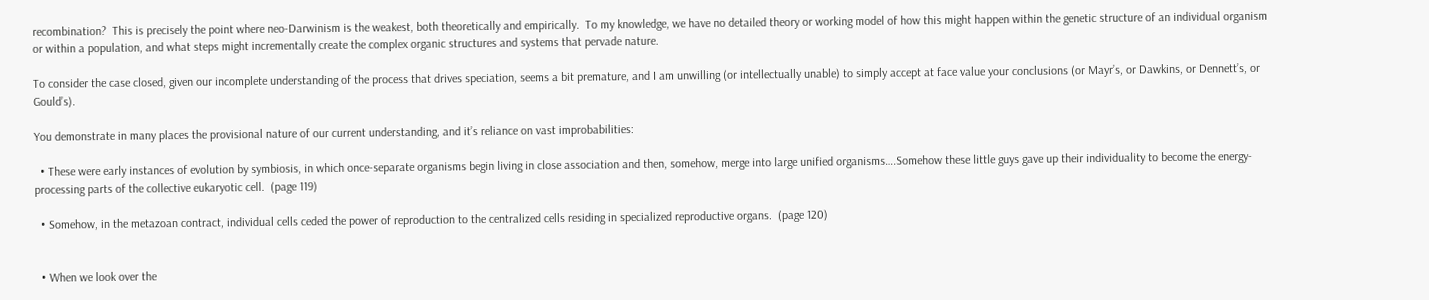recombination?  This is precisely the point where neo-Darwinism is the weakest, both theoretically and empirically.  To my knowledge, we have no detailed theory or working model of how this might happen within the genetic structure of an individual organism or within a population, and what steps might incrementally create the complex organic structures and systems that pervade nature.

To consider the case closed, given our incomplete understanding of the process that drives speciation, seems a bit premature, and I am unwilling (or intellectually unable) to simply accept at face value your conclusions (or Mayr’s, or Dawkins, or Dennett’s, or Gould’s).

You demonstrate in many places the provisional nature of our current understanding, and it’s reliance on vast improbabilities:

  • These were early instances of evolution by symbiosis, in which once-separate organisms begin living in close association and then, somehow, merge into large unified organisms….Somehow these little guys gave up their individuality to become the energy-processing parts of the collective eukaryotic cell.  (page 119)

  • Somehow, in the metazoan contract, individual cells ceded the power of reproduction to the centralized cells residing in specialized reproductive organs.  (page 120)


  • When we look over the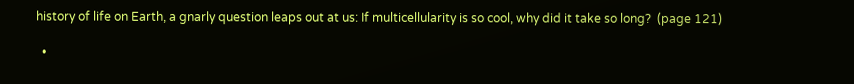history of life on Earth, a gnarly question leaps out at us: If multicellularity is so cool, why did it take so long?  (page 121)

  •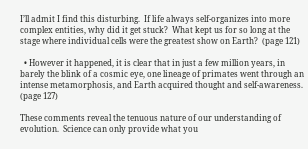I’ll admit I find this disturbing.  If life always self-organizes into more complex entities, why did it get stuck?  What kept us for so long at the stage where individual cells were the greatest show on Earth?  (page 121)

  • However it happened, it is clear that in just a few million years, in barely the blink of a cosmic eye, one lineage of primates went through an intense metamorphosis, and Earth acquired thought and self-awareness.  (page 127)

These comments reveal the tenuous nature of our understanding of evolution.  Science can only provide what you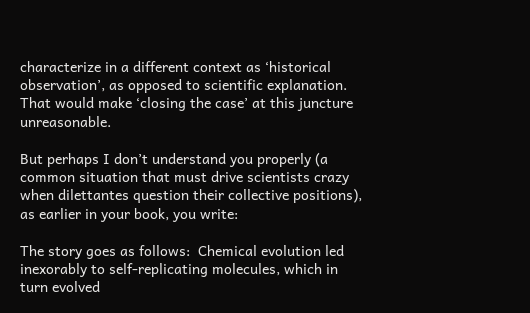characterize in a different context as ‘historical observation’, as opposed to scientific explanation.  That would make ‘closing the case’ at this juncture unreasonable.

But perhaps I don’t understand you properly (a common situation that must drive scientists crazy when dilettantes question their collective positions), as earlier in your book, you write:

The story goes as follows:  Chemical evolution led inexorably to self-replicating molecules, which in turn evolved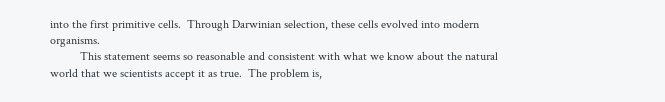into the first primitive cells.  Through Darwinian selection, these cells evolved into modern organisms.
          This statement seems so reasonable and consistent with what we know about the natural world that we scientists accept it as true.  The problem is,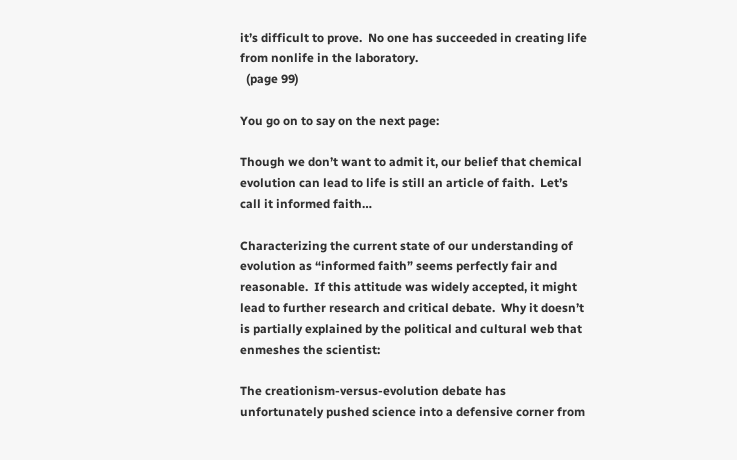it’s difficult to prove.  No one has succeeded in creating life from nonlife in the laboratory.
  (page 99)

You go on to say on the next page:

Though we don’t want to admit it, our belief that chemical evolution can lead to life is still an article of faith.  Let’s call it informed faith…

Characterizing the current state of our understanding of evolution as “informed faith” seems perfectly fair and reasonable.  If this attitude was widely accepted, it might lead to further research and critical debate.  Why it doesn’t is partially explained by the political and cultural web that enmeshes the scientist:

The creationism-versus-evolution debate has unfortunately pushed science into a defensive corner from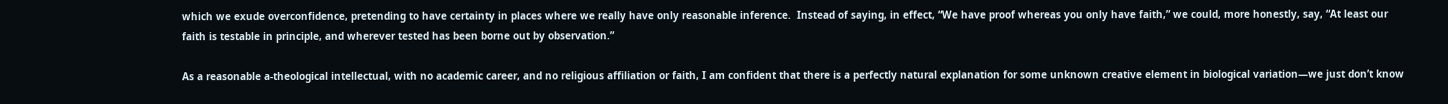which we exude overconfidence, pretending to have certainty in places where we really have only reasonable inference.  Instead of saying, in effect, “We have proof whereas you only have faith,” we could, more honestly, say, “At least our faith is testable in principle, and wherever tested has been borne out by observation.”

As a reasonable a-theological intellectual, with no academic career, and no religious affiliation or faith, I am confident that there is a perfectly natural explanation for some unknown creative element in biological variation—we just don’t know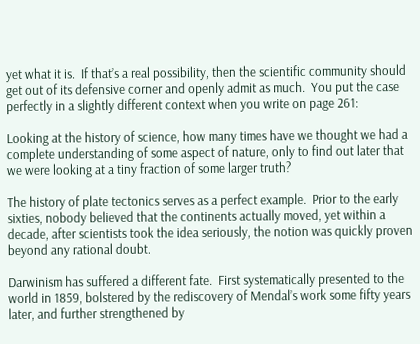yet what it is.  If that’s a real possibility, then the scientific community should get out of its defensive corner and openly admit as much.  You put the case perfectly in a slightly different context when you write on page 261:

Looking at the history of science, how many times have we thought we had a complete understanding of some aspect of nature, only to find out later that we were looking at a tiny fraction of some larger truth?

The history of plate tectonics serves as a perfect example.  Prior to the early sixties, nobody believed that the continents actually moved, yet within a decade, after scientists took the idea seriously, the notion was quickly proven beyond any rational doubt.

Darwinism has suffered a different fate.  First systematically presented to the world in 1859, bolstered by the rediscovery of Mendal’s work some fifty years later, and further strengthened by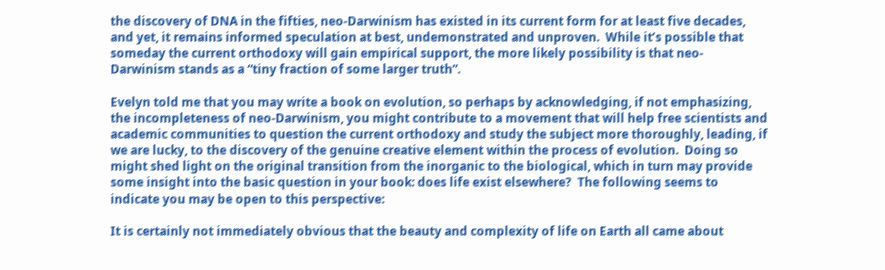the discovery of DNA in the fifties, neo-Darwinism has existed in its current form for at least five decades, and yet, it remains informed speculation at best, undemonstrated and unproven.  While it’s possible that someday the current orthodoxy will gain empirical support, the more likely possibility is that neo-Darwinism stands as a “tiny fraction of some larger truth”.

Evelyn told me that you may write a book on evolution, so perhaps by acknowledging, if not emphasizing, the incompleteness of neo-Darwinism, you might contribute to a movement that will help free scientists and academic communities to question the current orthodoxy and study the subject more thoroughly, leading, if we are lucky, to the discovery of the genuine creative element within the process of evolution.  Doing so might shed light on the original transition from the inorganic to the biological, which in turn may provide some insight into the basic question in your book: does life exist elsewhere?  The following seems to indicate you may be open to this perspective:

It is certainly not immediately obvious that the beauty and complexity of life on Earth all came about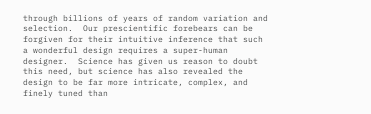through billions of years of random variation and selection.  Our prescientific forebears can be forgiven for their intuitive inference that such a wonderful design requires a super-human designer.  Science has given us reason to doubt this need, but science has also revealed the design to be far more intricate, complex, and finely tuned than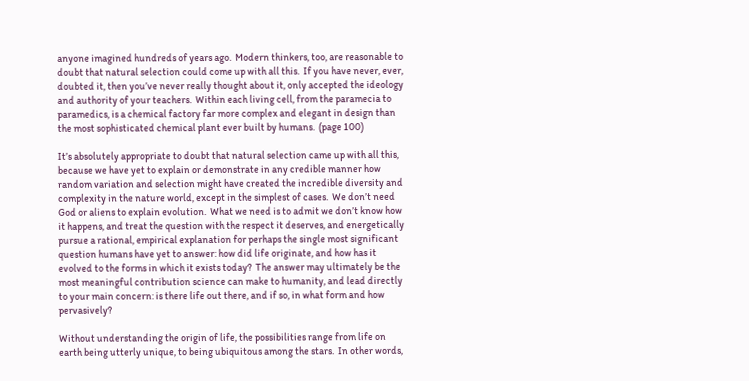anyone imagined hundreds of years ago.  Modern thinkers, too, are reasonable to doubt that natural selection could come up with all this.  If you have never, ever, doubted it, then you’ve never really thought about it, only accepted the ideology and authority of your teachers.  Within each living cell, from the paramecia to paramedics, is a chemical factory far more complex and elegant in design than the most sophisticated chemical plant ever built by humans.  (page 100)

It’s absolutely appropriate to doubt that natural selection came up with all this, because we have yet to explain or demonstrate in any credible manner how random variation and selection might have created the incredible diversity and complexity in the nature world, except in the simplest of cases.  We don’t need God or aliens to explain evolution.  What we need is to admit we don’t know how it happens, and treat the question with the respect it deserves, and energetically pursue a rational, empirical explanation for perhaps the single most significant question humans have yet to answer: how did life originate, and how has it evolved to the forms in which it exists today?  The answer may ultimately be the most meaningful contribution science can make to humanity, and lead directly to your main concern: is there life out there, and if so, in what form and how pervasively?

Without understanding the origin of life, the possibilities range from life on earth being utterly unique, to being ubiquitous among the stars.  In other words,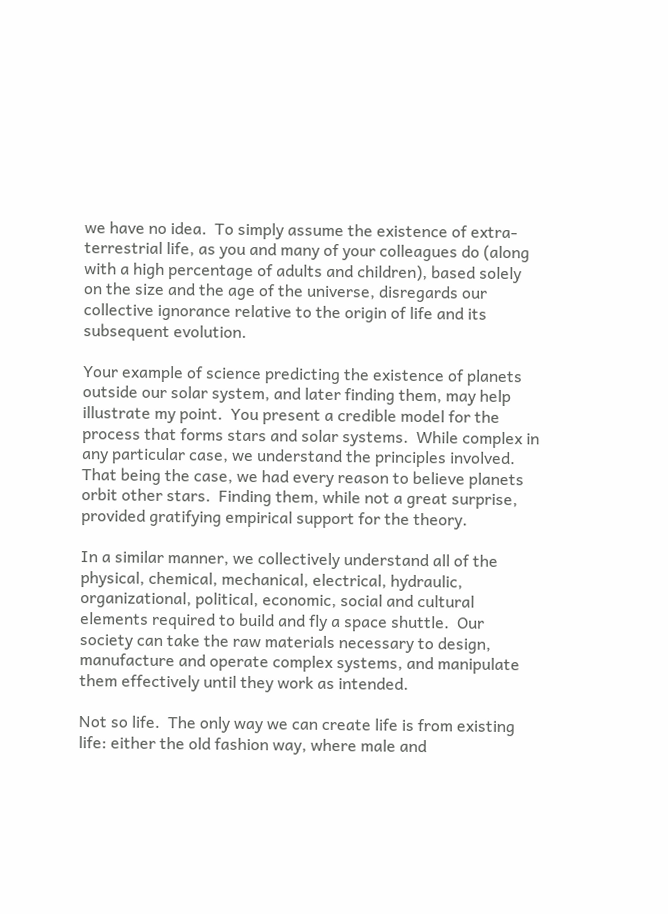we have no idea.  To simply assume the existence of extra-terrestrial life, as you and many of your colleagues do (along with a high percentage of adults and children), based solely on the size and the age of the universe, disregards our collective ignorance relative to the origin of life and its subsequent evolution.

Your example of science predicting the existence of planets outside our solar system, and later finding them, may help illustrate my point.  You present a credible model for the process that forms stars and solar systems.  While complex in any particular case, we understand the principles involved.  That being the case, we had every reason to believe planets orbit other stars.  Finding them, while not a great surprise, provided gratifying empirical support for the theory.

In a similar manner, we collectively understand all of the physical, chemical, mechanical, electrical, hydraulic, organizational, political, economic, social and cultural elements required to build and fly a space shuttle.  Our society can take the raw materials necessary to design, manufacture and operate complex systems, and manipulate them effectively until they work as intended.

Not so life.  The only way we can create life is from existing life: either the old fashion way, where male and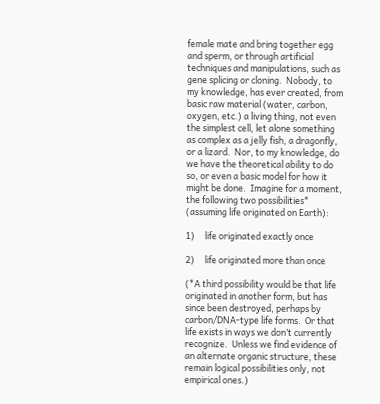female mate and bring together egg and sperm, or through artificial techniques and manipulations, such as gene splicing or cloning.  Nobody, to my knowledge, has ever created, from basic raw material (water, carbon, oxygen, etc.) a living thing, not even the simplest cell, let alone something as complex as a jelly fish, a dragonfly, or a lizard.  Nor, to my knowledge, do we have the theoretical ability to do so, or even a basic model for how it might be done.  Imagine for a moment, the following two possibilities* (assuming life originated on Earth):

1)     life originated exactly once

2)     life originated more than once

(*A third possibility would be that life originated in another form, but has since been destroyed, perhaps by carbon/DNA-type life forms.  Or that life exists in ways we don’t currently recognize.  Unless we find evidence of an alternate organic structure, these remain logical possibilities only, not empirical ones.)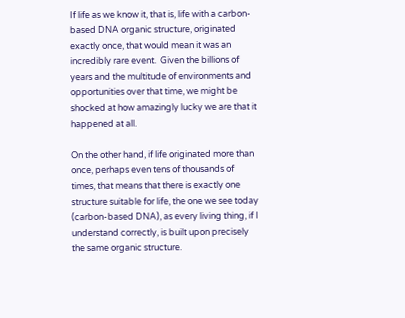If life as we know it, that is, life with a carbon-based DNA organic structure, originated exactly once, that would mean it was an incredibly rare event.  Given the billions of years and the multitude of environments and opportunities over that time, we might be shocked at how amazingly lucky we are that it happened at all.

On the other hand, if life originated more than once, perhaps even tens of thousands of times, that means that there is exactly one structure suitable for life, the one we see today (carbon-based DNA), as every living thing, if I understand correctly, is built upon precisely the same organic structure.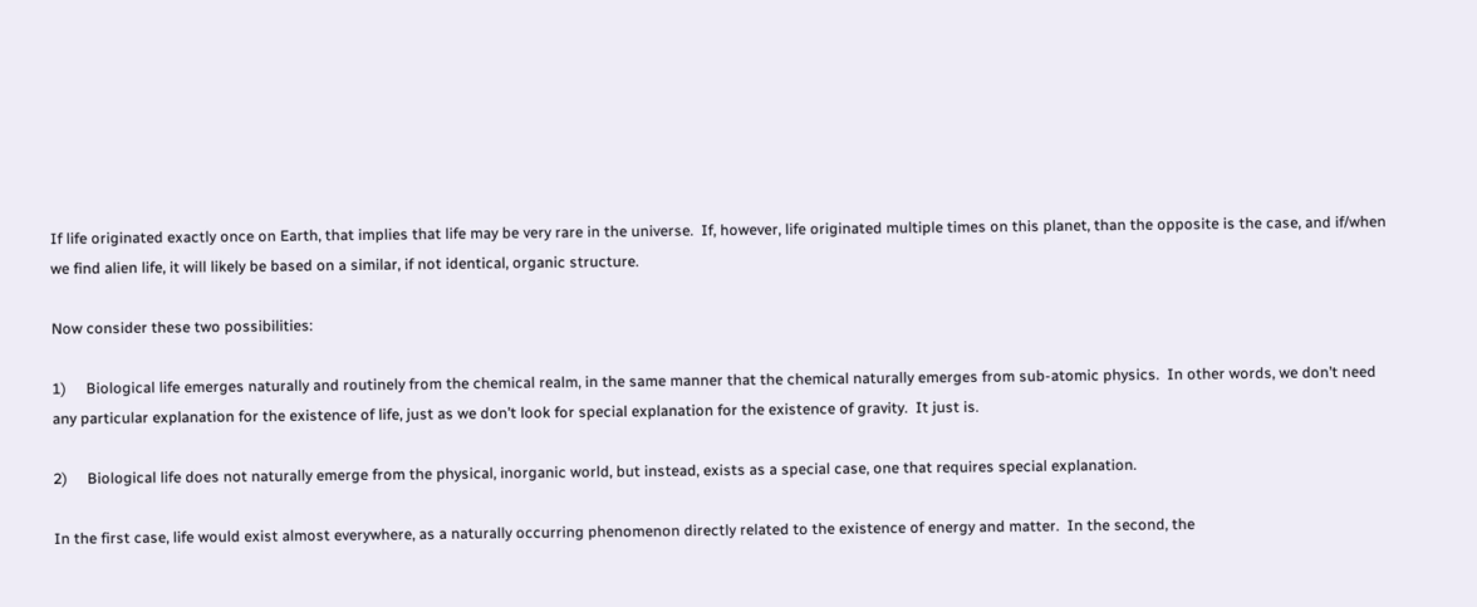If life originated exactly once on Earth, that implies that life may be very rare in the universe.  If, however, life originated multiple times on this planet, than the opposite is the case, and if/when we find alien life, it will likely be based on a similar, if not identical, organic structure.

Now consider these two possibilities:

1)     Biological life emerges naturally and routinely from the chemical realm, in the same manner that the chemical naturally emerges from sub-atomic physics.  In other words, we don’t need any particular explanation for the existence of life, just as we don’t look for special explanation for the existence of gravity.  It just is.

2)     Biological life does not naturally emerge from the physical, inorganic world, but instead, exists as a special case, one that requires special explanation.

In the first case, life would exist almost everywhere, as a naturally occurring phenomenon directly related to the existence of energy and matter.  In the second, the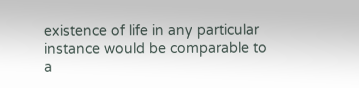existence of life in any particular instance would be comparable to a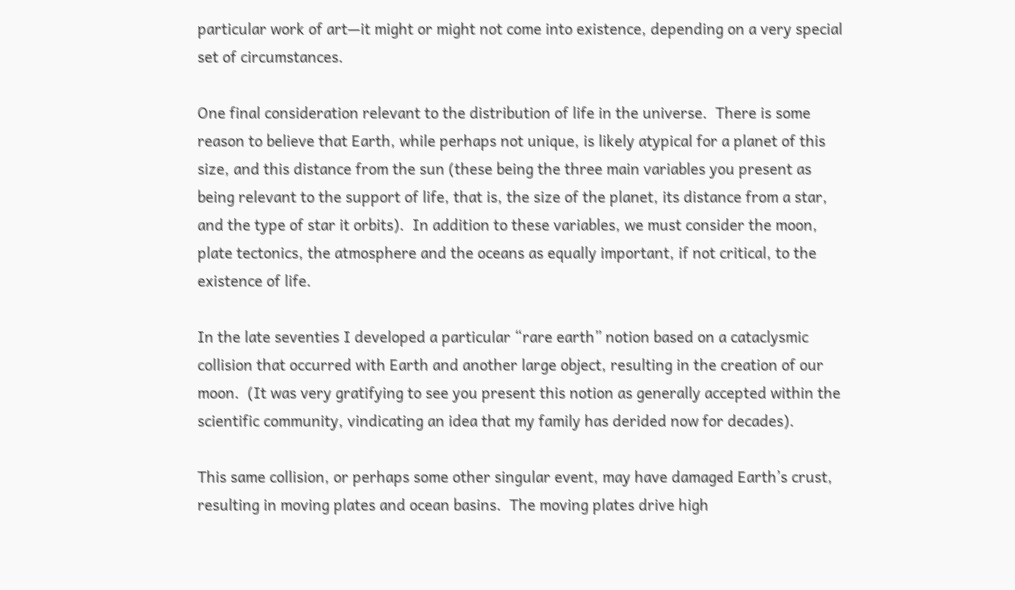particular work of art—it might or might not come into existence, depending on a very special set of circumstances.

One final consideration relevant to the distribution of life in the universe.  There is some reason to believe that Earth, while perhaps not unique, is likely atypical for a planet of this size, and this distance from the sun (these being the three main variables you present as being relevant to the support of life, that is, the size of the planet, its distance from a star, and the type of star it orbits).  In addition to these variables, we must consider the moon, plate tectonics, the atmosphere and the oceans as equally important, if not critical, to the existence of life.

In the late seventies I developed a particular “rare earth” notion based on a cataclysmic collision that occurred with Earth and another large object, resulting in the creation of our moon.  (It was very gratifying to see you present this notion as generally accepted within the scientific community, vindicating an idea that my family has derided now for decades).

This same collision, or perhaps some other singular event, may have damaged Earth’s crust, resulting in moving plates and ocean basins.  The moving plates drive high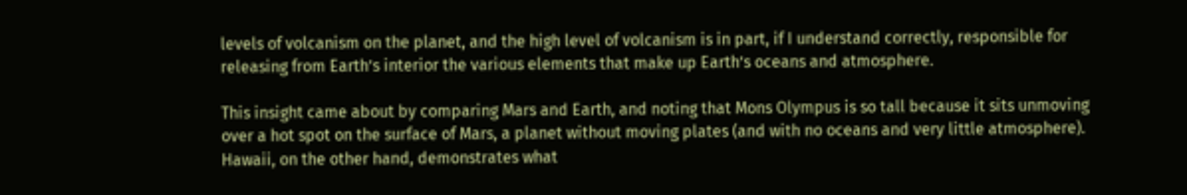levels of volcanism on the planet, and the high level of volcanism is in part, if I understand correctly, responsible for releasing from Earth’s interior the various elements that make up Earth’s oceans and atmosphere.

This insight came about by comparing Mars and Earth, and noting that Mons Olympus is so tall because it sits unmoving over a hot spot on the surface of Mars, a planet without moving plates (and with no oceans and very little atmosphere).  Hawaii, on the other hand, demonstrates what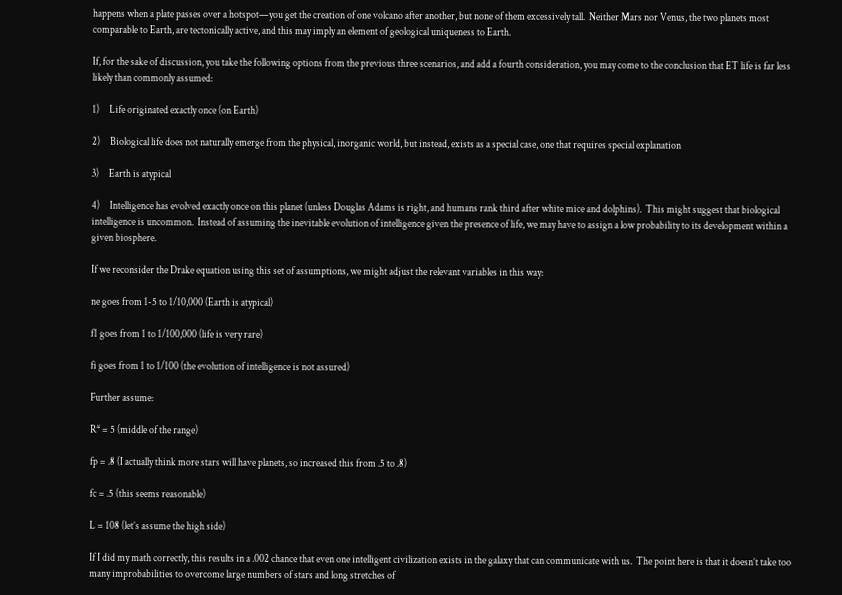happens when a plate passes over a hotspot—you get the creation of one volcano after another, but none of them excessively tall.  Neither Mars nor Venus, the two planets most comparable to Earth, are tectonically active, and this may imply an element of geological uniqueness to Earth.

If, for the sake of discussion, you take the following options from the previous three scenarios, and add a fourth consideration, you may come to the conclusion that ET life is far less likely than commonly assumed:

1)     Life originated exactly once (on Earth)

2)     Biological life does not naturally emerge from the physical, inorganic world, but instead, exists as a special case, one that requires special explanation

3)     Earth is atypical

4)     Intelligence has evolved exactly once on this planet (unless Douglas Adams is right, and humans rank third after white mice and dolphins).  This might suggest that biological intelligence is uncommon.  Instead of assuming the inevitable evolution of intelligence given the presence of life, we may have to assign a low probability to its development within a given biosphere.

If we reconsider the Drake equation using this set of assumptions, we might adjust the relevant variables in this way:

ne goes from 1-5 to 1/10,000 (Earth is atypical)

f1 goes from 1 to 1/100,000 (life is very rare)

fi goes from 1 to 1/100 (the evolution of intelligence is not assured)

Further assume:

R* = 5 (middle of the range)

fp = .8 (I actually think more stars will have planets, so increased this from .5 to .8)

fc = .5 (this seems reasonable)

L = 108 (let’s assume the high side)

If I did my math correctly, this results in a .002 chance that even one intelligent civilization exists in the galaxy that can communicate with us.  The point here is that it doesn’t take too many improbabilities to overcome large numbers of stars and long stretches of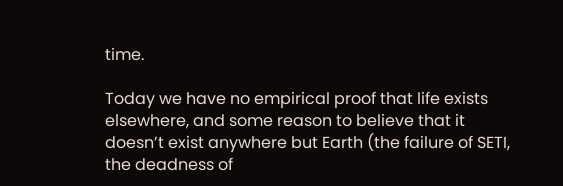time.

Today we have no empirical proof that life exists elsewhere, and some reason to believe that it doesn’t exist anywhere but Earth (the failure of SETI, the deadness of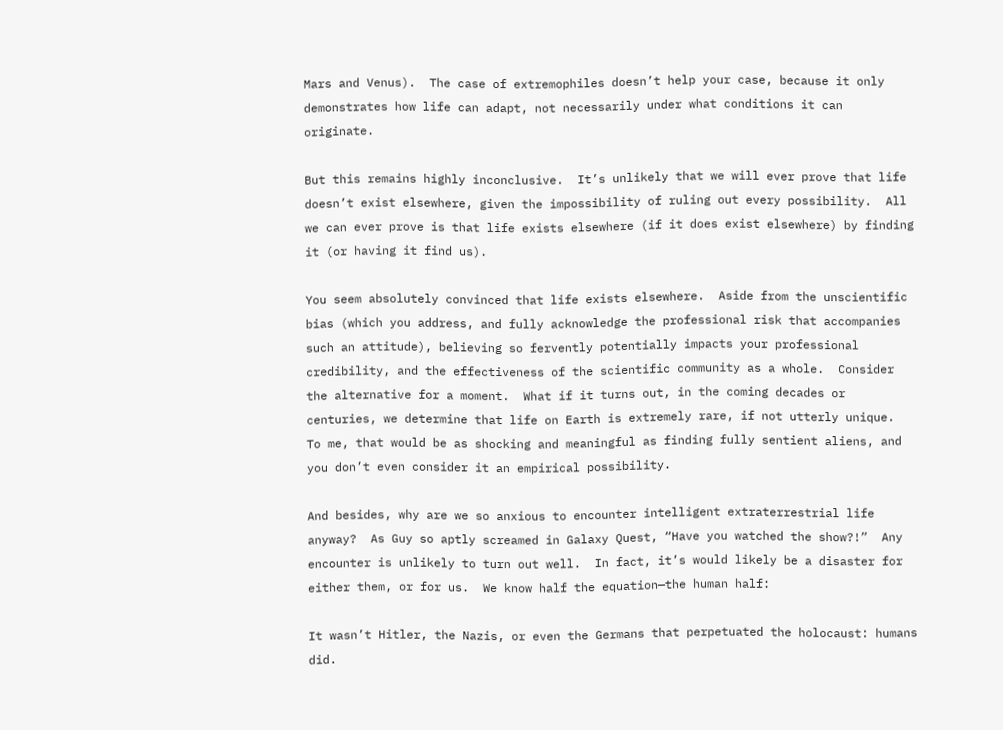Mars and Venus).  The case of extremophiles doesn’t help your case, because it only demonstrates how life can adapt, not necessarily under what conditions it can originate.

But this remains highly inconclusive.  It’s unlikely that we will ever prove that life doesn’t exist elsewhere, given the impossibility of ruling out every possibility.  All we can ever prove is that life exists elsewhere (if it does exist elsewhere) by finding it (or having it find us).

You seem absolutely convinced that life exists elsewhere.  Aside from the unscientific bias (which you address, and fully acknowledge the professional risk that accompanies such an attitude), believing so fervently potentially impacts your professional credibility, and the effectiveness of the scientific community as a whole.  Consider the alternative for a moment.  What if it turns out, in the coming decades or centuries, we determine that life on Earth is extremely rare, if not utterly unique.  To me, that would be as shocking and meaningful as finding fully sentient aliens, and you don’t even consider it an empirical possibility.

And besides, why are we so anxious to encounter intelligent extraterrestrial life anyway?  As Guy so aptly screamed in Galaxy Quest, “Have you watched the show?!”  Any encounter is unlikely to turn out well.  In fact, it’s would likely be a disaster for either them, or for us.  We know half the equation—the human half:

It wasn’t Hitler, the Nazis, or even the Germans that perpetuated the holocaust: humans did.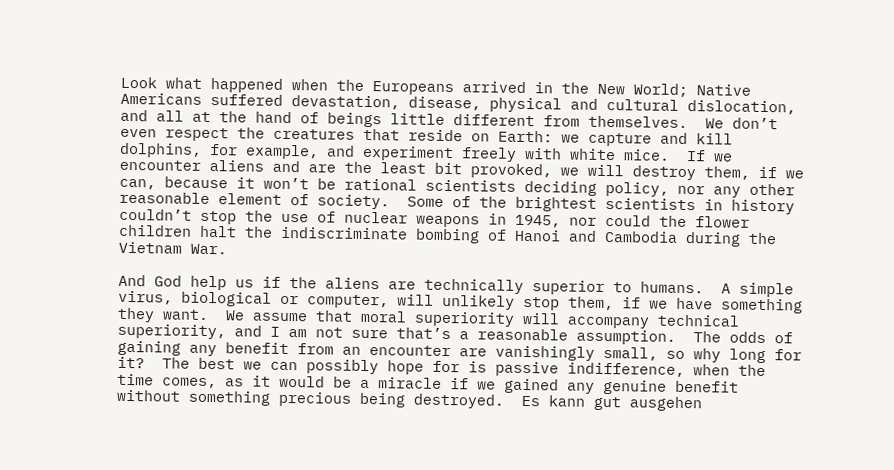Look what happened when the Europeans arrived in the New World; Native Americans suffered devastation, disease, physical and cultural dislocation, and all at the hand of beings little different from themselves.  We don’t even respect the creatures that reside on Earth: we capture and kill dolphins, for example, and experiment freely with white mice.  If we encounter aliens and are the least bit provoked, we will destroy them, if we can, because it won’t be rational scientists deciding policy, nor any other reasonable element of society.  Some of the brightest scientists in history couldn’t stop the use of nuclear weapons in 1945, nor could the flower children halt the indiscriminate bombing of Hanoi and Cambodia during the Vietnam War.

And God help us if the aliens are technically superior to humans.  A simple virus, biological or computer, will unlikely stop them, if we have something they want.  We assume that moral superiority will accompany technical superiority, and I am not sure that’s a reasonable assumption.  The odds of gaining any benefit from an encounter are vanishingly small, so why long for it?  The best we can possibly hope for is passive indifference, when the time comes, as it would be a miracle if we gained any genuine benefit without something precious being destroyed.  Es kann gut ausgehen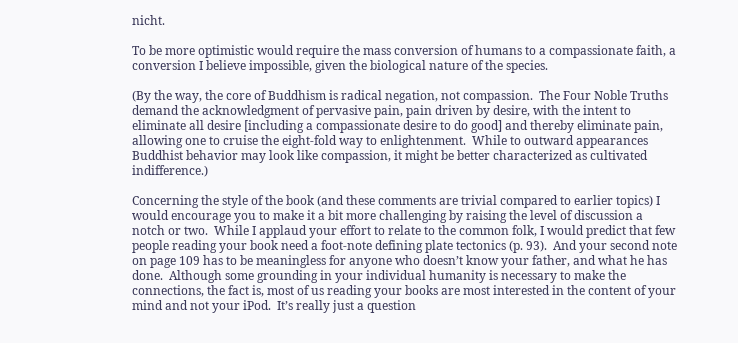nicht.

To be more optimistic would require the mass conversion of humans to a compassionate faith, a conversion I believe impossible, given the biological nature of the species.

(By the way, the core of Buddhism is radical negation, not compassion.  The Four Noble Truths demand the acknowledgment of pervasive pain, pain driven by desire, with the intent to eliminate all desire [including a compassionate desire to do good] and thereby eliminate pain, allowing one to cruise the eight-fold way to enlightenment.  While to outward appearances Buddhist behavior may look like compassion, it might be better characterized as cultivated indifference.)

Concerning the style of the book (and these comments are trivial compared to earlier topics) I would encourage you to make it a bit more challenging by raising the level of discussion a notch or two.  While I applaud your effort to relate to the common folk, I would predict that few people reading your book need a foot-note defining plate tectonics (p. 93).  And your second note on page 109 has to be meaningless for anyone who doesn’t know your father, and what he has done.  Although some grounding in your individual humanity is necessary to make the connections, the fact is, most of us reading your books are most interested in the content of your mind and not your iPod.  It’s really just a question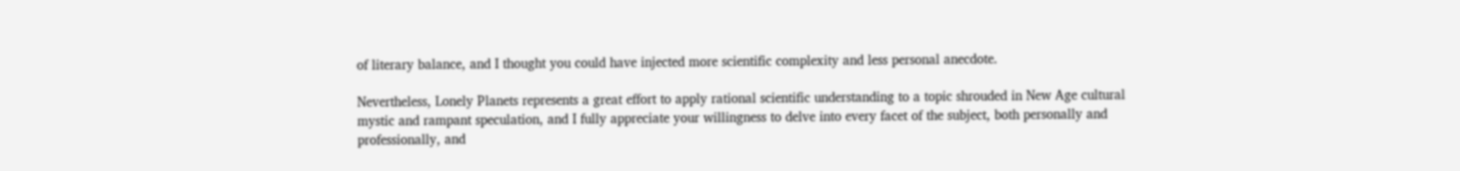of literary balance, and I thought you could have injected more scientific complexity and less personal anecdote.

Nevertheless, Lonely Planets represents a great effort to apply rational scientific understanding to a topic shrouded in New Age cultural mystic and rampant speculation, and I fully appreciate your willingness to delve into every facet of the subject, both personally and professionally, and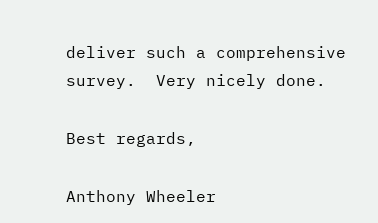deliver such a comprehensive survey.  Very nicely done.

Best regards,

Anthony Wheeler